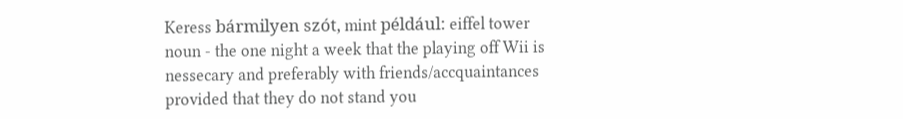Keress bármilyen szót, mint például: eiffel tower
noun - the one night a week that the playing off Wii is nessecary and preferably with friends/accquaintances provided that they do not stand you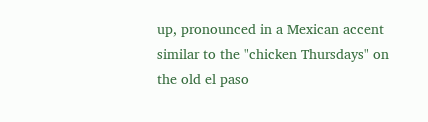up, pronounced in a Mexican accent similar to the "chicken Thursdays" on the old el paso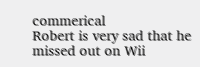commerical
Robert is very sad that he missed out on Wii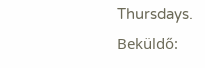Thursdays.
Beküldő: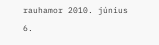rauhamor 2010. június 6.